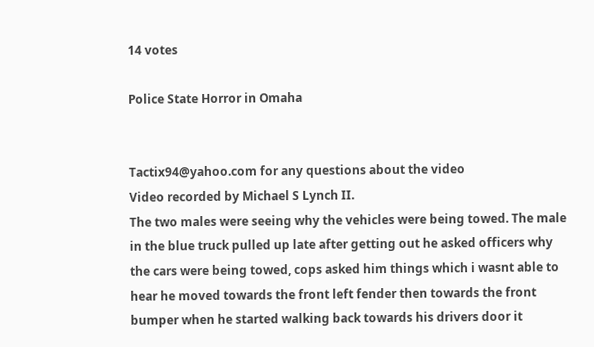14 votes

Police State Horror in Omaha


Tactix94@yahoo.com for any questions about the video
Video recorded by Michael S Lynch II.
The two males were seeing why the vehicles were being towed. The male in the blue truck pulled up late after getting out he asked officers why the cars were being towed, cops asked him things which i wasnt able to hear he moved towards the front left fender then towards the front bumper when he started walking back towards his drivers door it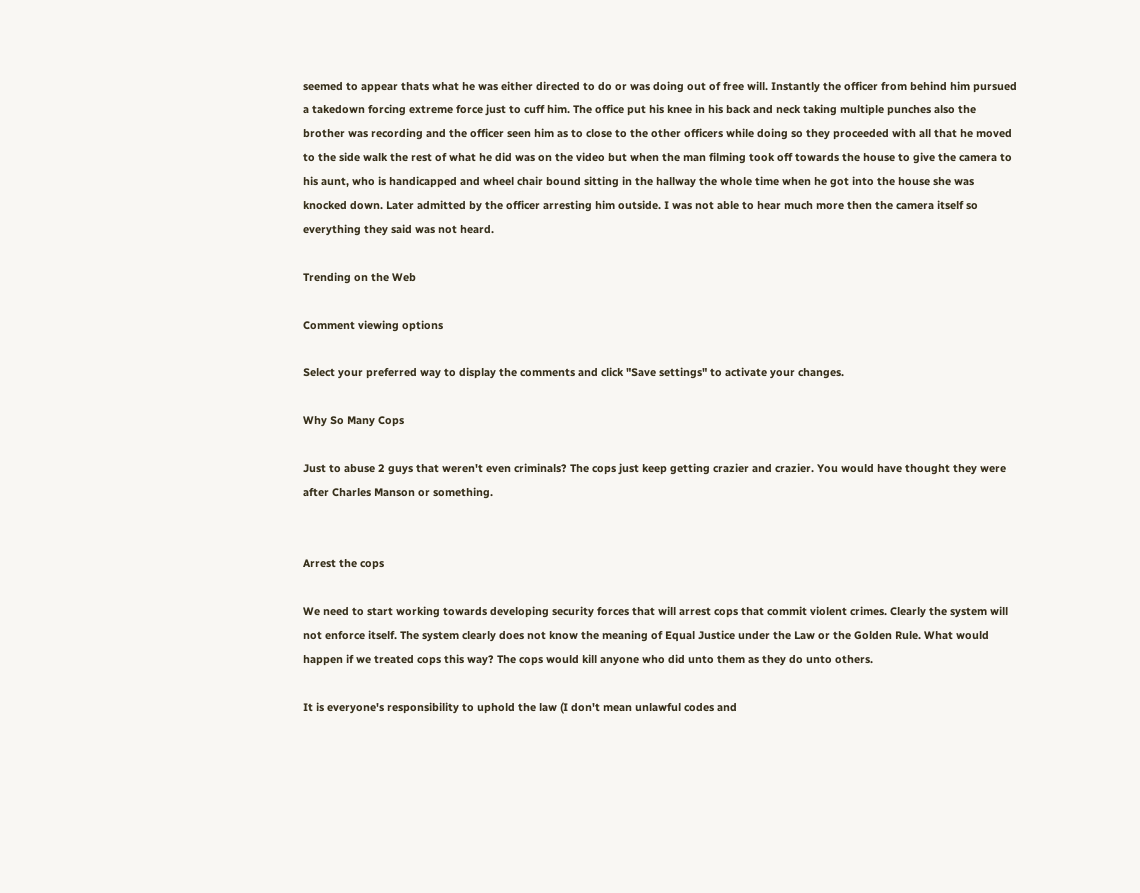seemed to appear thats what he was either directed to do or was doing out of free will. Instantly the officer from behind him pursued a takedown forcing extreme force just to cuff him. The office put his knee in his back and neck taking multiple punches also the brother was recording and the officer seen him as to close to the other officers while doing so they proceeded with all that he moved to the side walk the rest of what he did was on the video but when the man filming took off towards the house to give the camera to his aunt, who is handicapped and wheel chair bound sitting in the hallway the whole time when he got into the house she was knocked down. Later admitted by the officer arresting him outside. I was not able to hear much more then the camera itself so everything they said was not heard.

Trending on the Web

Comment viewing options

Select your preferred way to display the comments and click "Save settings" to activate your changes.

Why So Many Cops

Just to abuse 2 guys that weren't even criminals? The cops just keep getting crazier and crazier. You would have thought they were after Charles Manson or something.


Arrest the cops

We need to start working towards developing security forces that will arrest cops that commit violent crimes. Clearly the system will not enforce itself. The system clearly does not know the meaning of Equal Justice under the Law or the Golden Rule. What would happen if we treated cops this way? The cops would kill anyone who did unto them as they do unto others.

It is everyone's responsibility to uphold the law (I don't mean unlawful codes and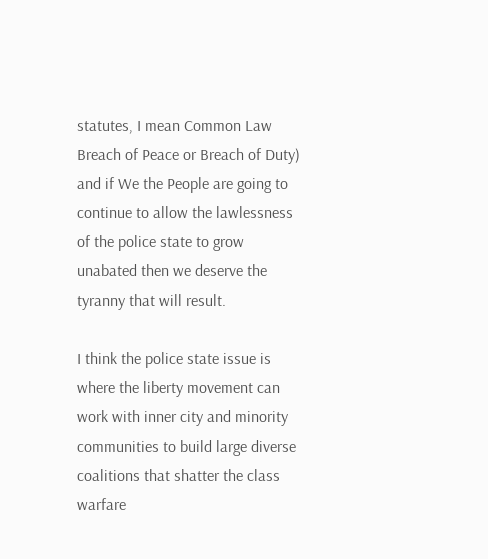statutes, I mean Common Law Breach of Peace or Breach of Duty) and if We the People are going to continue to allow the lawlessness of the police state to grow unabated then we deserve the tyranny that will result.

I think the police state issue is where the liberty movement can work with inner city and minority communities to build large diverse coalitions that shatter the class warfare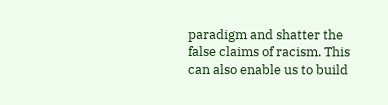paradigm and shatter the false claims of racism. This can also enable us to build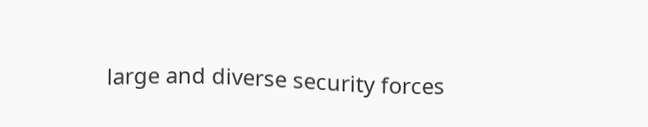large and diverse security forces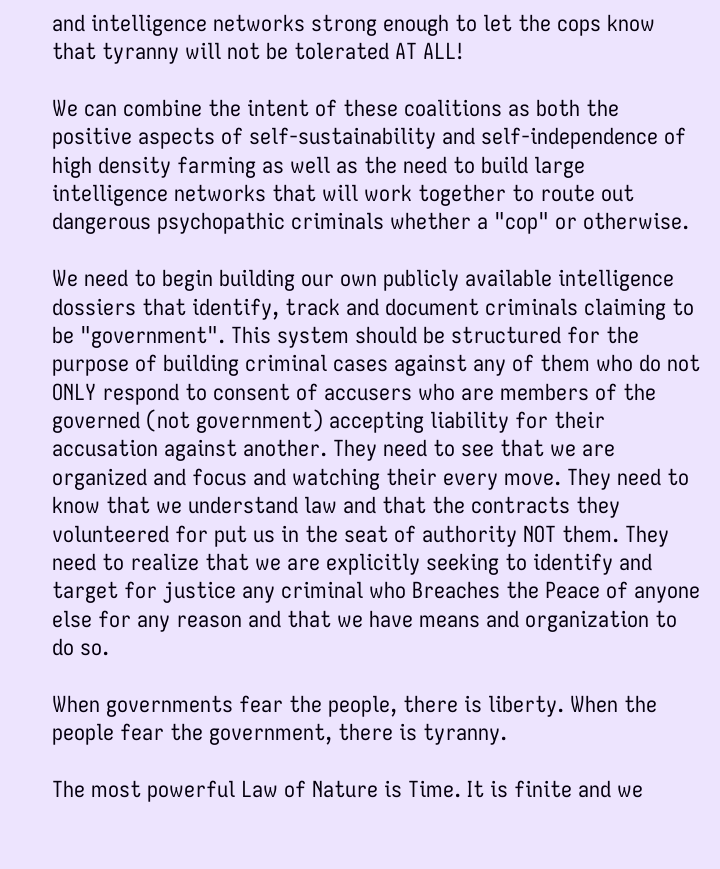and intelligence networks strong enough to let the cops know that tyranny will not be tolerated AT ALL!

We can combine the intent of these coalitions as both the positive aspects of self-sustainability and self-independence of high density farming as well as the need to build large intelligence networks that will work together to route out dangerous psychopathic criminals whether a "cop" or otherwise.

We need to begin building our own publicly available intelligence dossiers that identify, track and document criminals claiming to be "government". This system should be structured for the purpose of building criminal cases against any of them who do not ONLY respond to consent of accusers who are members of the governed (not government) accepting liability for their accusation against another. They need to see that we are organized and focus and watching their every move. They need to know that we understand law and that the contracts they volunteered for put us in the seat of authority NOT them. They need to realize that we are explicitly seeking to identify and target for justice any criminal who Breaches the Peace of anyone else for any reason and that we have means and organization to do so.

When governments fear the people, there is liberty. When the people fear the government, there is tyranny.

The most powerful Law of Nature is Time. It is finite and we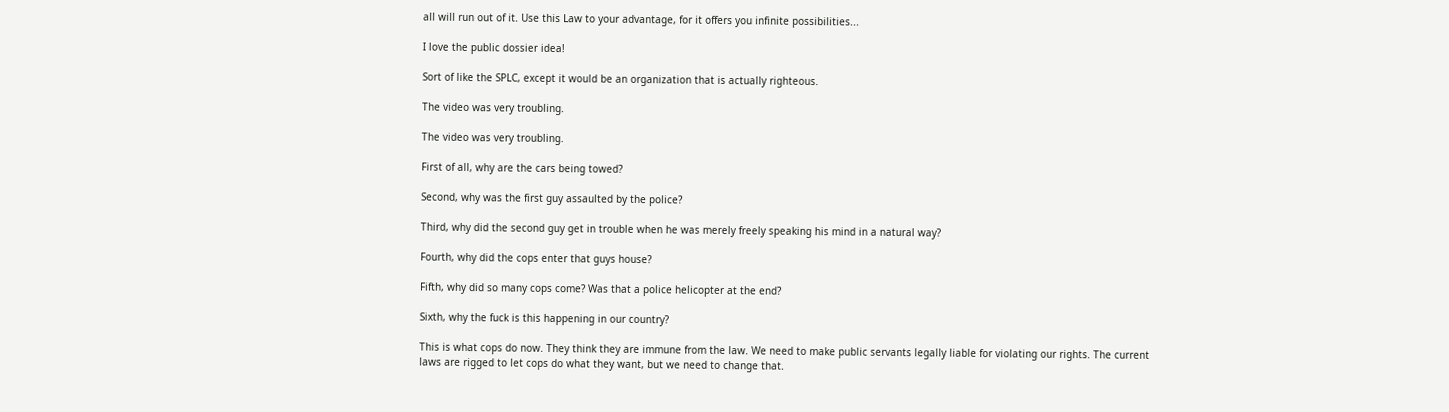all will run out of it. Use this Law to your advantage, for it offers you infinite possibilities...

I love the public dossier idea!

Sort of like the SPLC, except it would be an organization that is actually righteous.

The video was very troubling.

The video was very troubling.

First of all, why are the cars being towed?

Second, why was the first guy assaulted by the police?

Third, why did the second guy get in trouble when he was merely freely speaking his mind in a natural way?

Fourth, why did the cops enter that guys house?

Fifth, why did so many cops come? Was that a police helicopter at the end?

Sixth, why the fuck is this happening in our country?

This is what cops do now. They think they are immune from the law. We need to make public servants legally liable for violating our rights. The current laws are rigged to let cops do what they want, but we need to change that.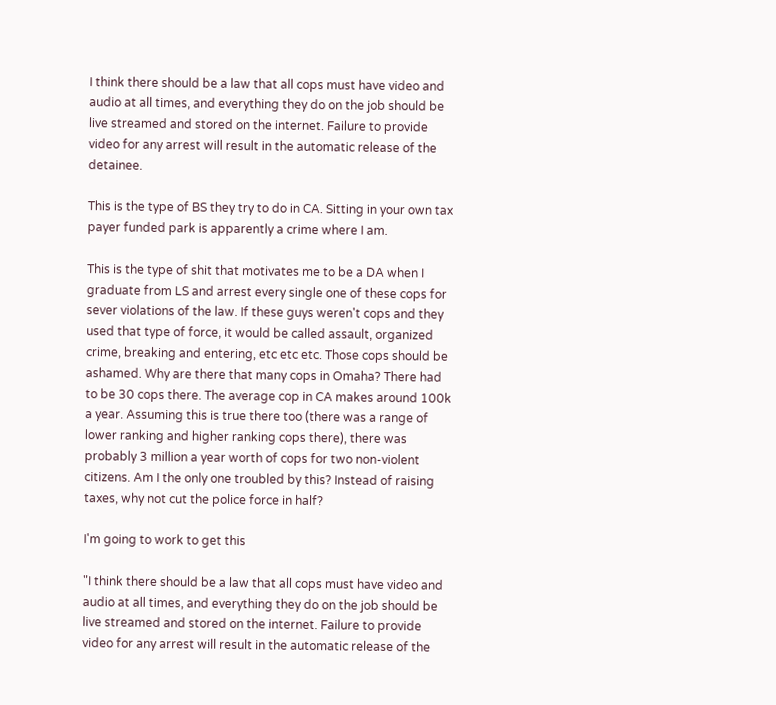I think there should be a law that all cops must have video and audio at all times, and everything they do on the job should be live streamed and stored on the internet. Failure to provide video for any arrest will result in the automatic release of the detainee.

This is the type of BS they try to do in CA. Sitting in your own tax payer funded park is apparently a crime where I am.

This is the type of shit that motivates me to be a DA when I graduate from LS and arrest every single one of these cops for sever violations of the law. If these guys weren't cops and they used that type of force, it would be called assault, organized crime, breaking and entering, etc etc etc. Those cops should be ashamed. Why are there that many cops in Omaha? There had to be 30 cops there. The average cop in CA makes around 100k a year. Assuming this is true there too (there was a range of lower ranking and higher ranking cops there), there was probably 3 million a year worth of cops for two non-violent citizens. Am I the only one troubled by this? Instead of raising taxes, why not cut the police force in half?

I'm going to work to get this

"I think there should be a law that all cops must have video and audio at all times, and everything they do on the job should be live streamed and stored on the internet. Failure to provide video for any arrest will result in the automatic release of the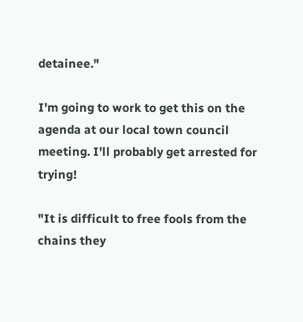detainee."

I'm going to work to get this on the agenda at our local town council meeting. I'll probably get arrested for trying!

"It is difficult to free fools from the chains they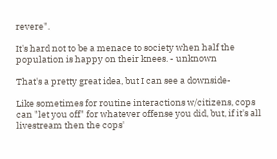revere".

It's hard not to be a menace to society when half the population is happy on their knees. - unknown

That's a pretty great idea, but I can see a downside-

Like sometimes for routine interactions w/citizens, cops can "let you off" for whatever offense you did, but, if it's all livestream then the cops'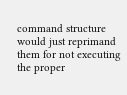command structure would just reprimand them for not executing the proper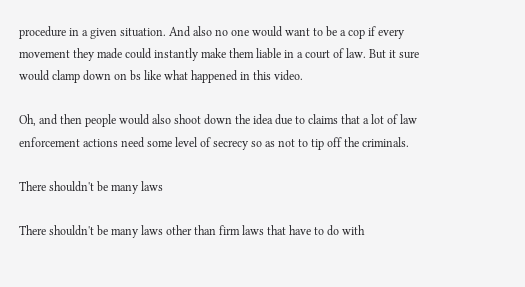procedure in a given situation. And also no one would want to be a cop if every movement they made could instantly make them liable in a court of law. But it sure would clamp down on bs like what happened in this video.

Oh, and then people would also shoot down the idea due to claims that a lot of law enforcement actions need some level of secrecy so as not to tip off the criminals.

There shouldn't be many laws

There shouldn't be many laws other than firm laws that have to do with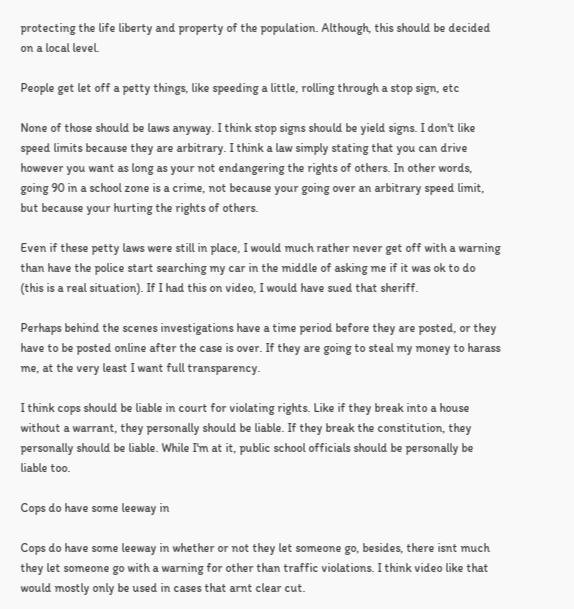protecting the life liberty and property of the population. Although, this should be decided on a local level.

People get let off a petty things, like speeding a little, rolling through a stop sign, etc

None of those should be laws anyway. I think stop signs should be yield signs. I don't like speed limits because they are arbitrary. I think a law simply stating that you can drive however you want as long as your not endangering the rights of others. In other words, going 90 in a school zone is a crime, not because your going over an arbitrary speed limit, but because your hurting the rights of others.

Even if these petty laws were still in place, I would much rather never get off with a warning than have the police start searching my car in the middle of asking me if it was ok to do (this is a real situation). If I had this on video, I would have sued that sheriff.

Perhaps behind the scenes investigations have a time period before they are posted, or they have to be posted online after the case is over. If they are going to steal my money to harass me, at the very least I want full transparency.

I think cops should be liable in court for violating rights. Like if they break into a house without a warrant, they personally should be liable. If they break the constitution, they personally should be liable. While I'm at it, public school officials should be personally be liable too.

Cops do have some leeway in

Cops do have some leeway in whether or not they let someone go, besides, there isnt much they let someone go with a warning for other than traffic violations. I think video like that would mostly only be used in cases that arnt clear cut.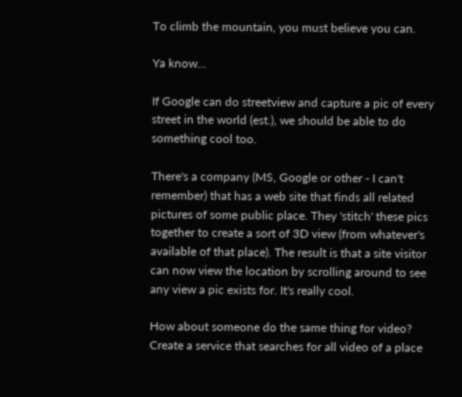To climb the mountain, you must believe you can.

Ya know...

If Google can do streetview and capture a pic of every street in the world (est.), we should be able to do something cool too.

There's a company (MS, Google or other - I can't remember) that has a web site that finds all related pictures of some public place. They 'stitch' these pics together to create a sort of 3D view (from whatever's available of that place). The result is that a site visitor can now view the location by scrolling around to see any view a pic exists for. It's really cool.

How about someone do the same thing for video? Create a service that searches for all video of a place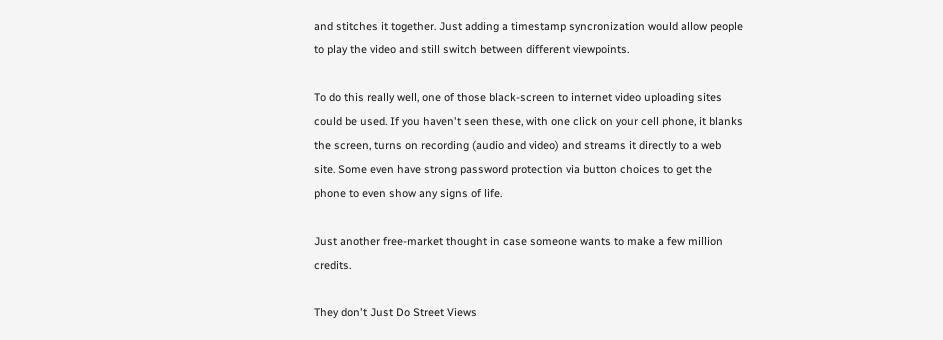and stitches it together. Just adding a timestamp syncronization would allow people to play the video and still switch between different viewpoints.

To do this really well, one of those black-screen to internet video uploading sites could be used. If you haven't seen these, with one click on your cell phone, it blanks the screen, turns on recording (audio and video) and streams it directly to a web site. Some even have strong password protection via button choices to get the phone to even show any signs of life.

Just another free-market thought in case someone wants to make a few million credits.

They don't Just Do Street Views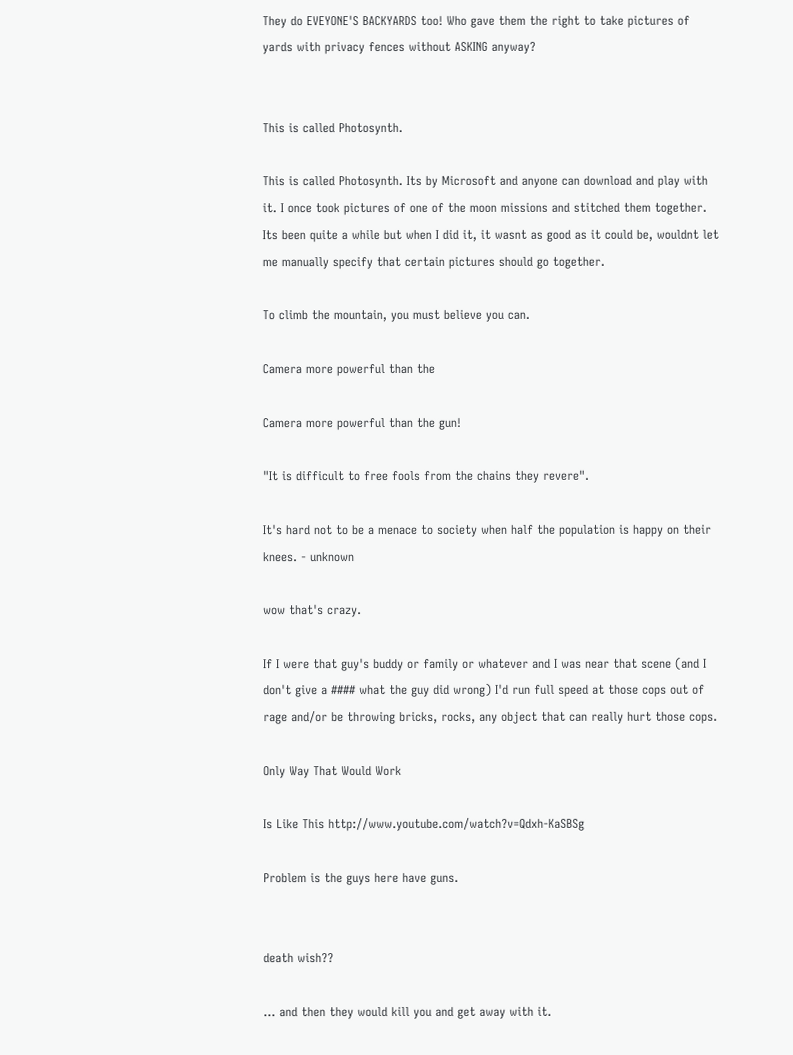They do EVEYONE'S BACKYARDS too! Who gave them the right to take pictures of yards with privacy fences without ASKING anyway?


This is called Photosynth.

This is called Photosynth. Its by Microsoft and anyone can download and play with it. I once took pictures of one of the moon missions and stitched them together. Its been quite a while but when I did it, it wasnt as good as it could be, wouldnt let me manually specify that certain pictures should go together.

To climb the mountain, you must believe you can.

Camera more powerful than the

Camera more powerful than the gun!

"It is difficult to free fools from the chains they revere".

It's hard not to be a menace to society when half the population is happy on their knees. - unknown

wow that's crazy.

If I were that guy's buddy or family or whatever and I was near that scene (and I don't give a #### what the guy did wrong) I'd run full speed at those cops out of rage and/or be throwing bricks, rocks, any object that can really hurt those cops.

Only Way That Would Work

Is Like This http://www.youtube.com/watch?v=Qdxh-KaSBSg

Problem is the guys here have guns.


death wish??

... and then they would kill you and get away with it.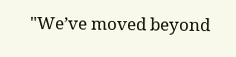"We’ve moved beyond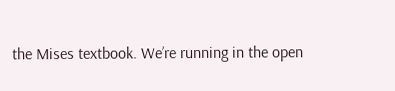the Mises textbook. We’re running in the open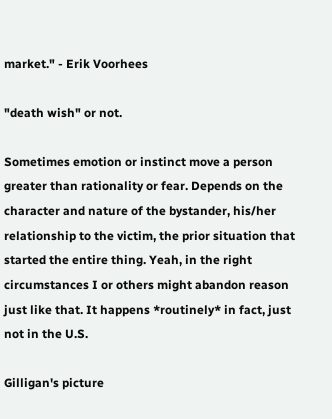market." - Erik Voorhees

"death wish" or not.

Sometimes emotion or instinct move a person greater than rationality or fear. Depends on the character and nature of the bystander, his/her relationship to the victim, the prior situation that started the entire thing. Yeah, in the right circumstances I or others might abandon reason just like that. It happens *routinely* in fact, just not in the U.S.

Gilligan's picture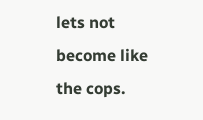lets not become like the cops.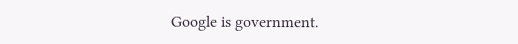Google is government.